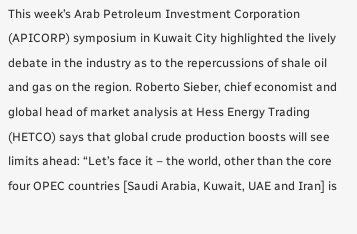This week’s Arab Petroleum Investment Corporation (APICORP) symposium in Kuwait City highlighted the lively debate in the industry as to the repercussions of shale oil and gas on the region. Roberto Sieber, chief economist and global head of market analysis at Hess Energy Trading (HETCO) says that global crude production boosts will see limits ahead: “Let’s face it – the world, other than the core four OPEC countries [Saudi Arabia, Kuwait, UAE and Iran] is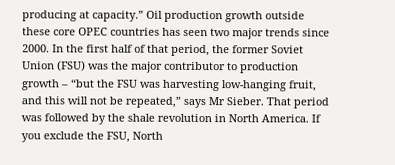producing at capacity.” Oil production growth outside these core OPEC countries has seen two major trends since 2000. In the first half of that period, the former Soviet Union (FSU) was the major contributor to production growth – “but the FSU was harvesting low-hanging fruit, and this will not be repeated,” says Mr Sieber. That period was followed by the shale revolution in North America. If you exclude the FSU, North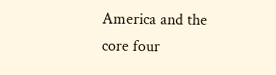America and the core four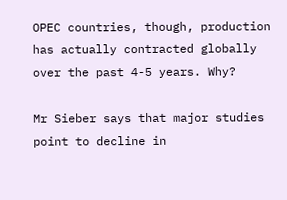OPEC countries, though, production has actually contracted globally over the past 4-5 years. Why?

Mr Sieber says that major studies point to decline in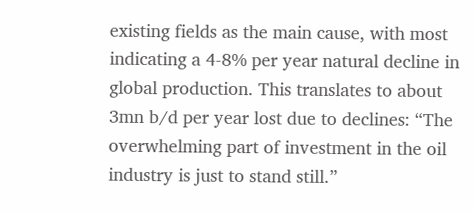existing fields as the main cause, with most indicating a 4-8% per year natural decline in global production. This translates to about 3mn b/d per year lost due to declines: “The overwhelming part of investment in the oil industry is just to stand still.”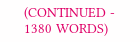(CONTINUED - 1380 WORDS)